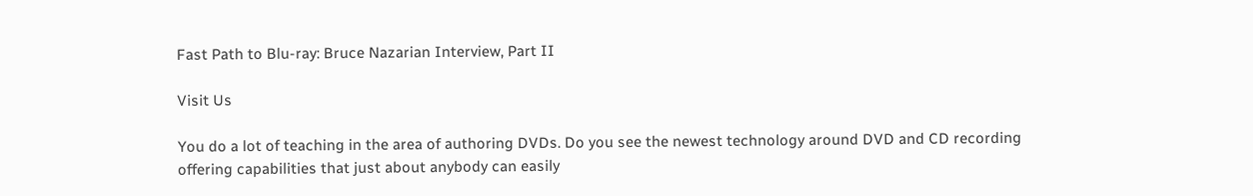Fast Path to Blu-ray: Bruce Nazarian Interview, Part II

Visit Us

You do a lot of teaching in the area of authoring DVDs. Do you see the newest technology around DVD and CD recording offering capabilities that just about anybody can easily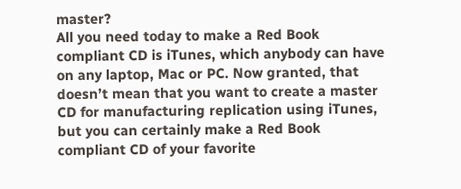master?
All you need today to make a Red Book compliant CD is iTunes, which anybody can have on any laptop, Mac or PC. Now granted, that doesn’t mean that you want to create a master CD for manufacturing replication using iTunes, but you can certainly make a Red Book compliant CD of your favorite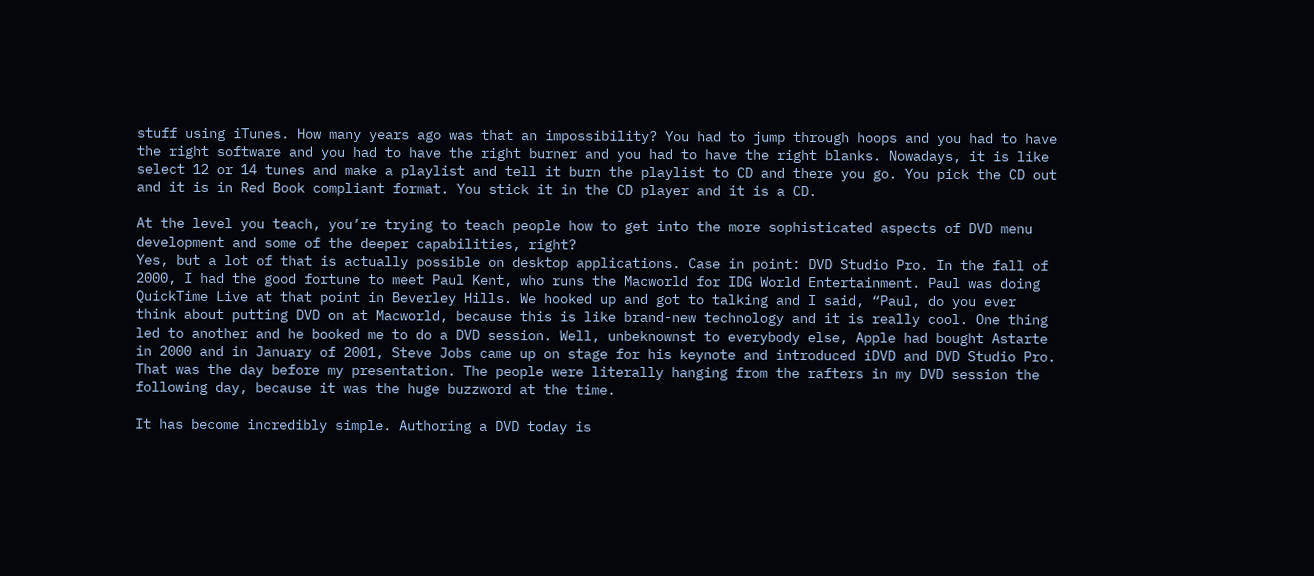stuff using iTunes. How many years ago was that an impossibility? You had to jump through hoops and you had to have the right software and you had to have the right burner and you had to have the right blanks. Nowadays, it is like select 12 or 14 tunes and make a playlist and tell it burn the playlist to CD and there you go. You pick the CD out and it is in Red Book compliant format. You stick it in the CD player and it is a CD.

At the level you teach, you’re trying to teach people how to get into the more sophisticated aspects of DVD menu development and some of the deeper capabilities, right?
Yes, but a lot of that is actually possible on desktop applications. Case in point: DVD Studio Pro. In the fall of 2000, I had the good fortune to meet Paul Kent, who runs the Macworld for IDG World Entertainment. Paul was doing QuickTime Live at that point in Beverley Hills. We hooked up and got to talking and I said, “Paul, do you ever think about putting DVD on at Macworld, because this is like brand-new technology and it is really cool. One thing led to another and he booked me to do a DVD session. Well, unbeknownst to everybody else, Apple had bought Astarte in 2000 and in January of 2001, Steve Jobs came up on stage for his keynote and introduced iDVD and DVD Studio Pro. That was the day before my presentation. The people were literally hanging from the rafters in my DVD session the following day, because it was the huge buzzword at the time.

It has become incredibly simple. Authoring a DVD today is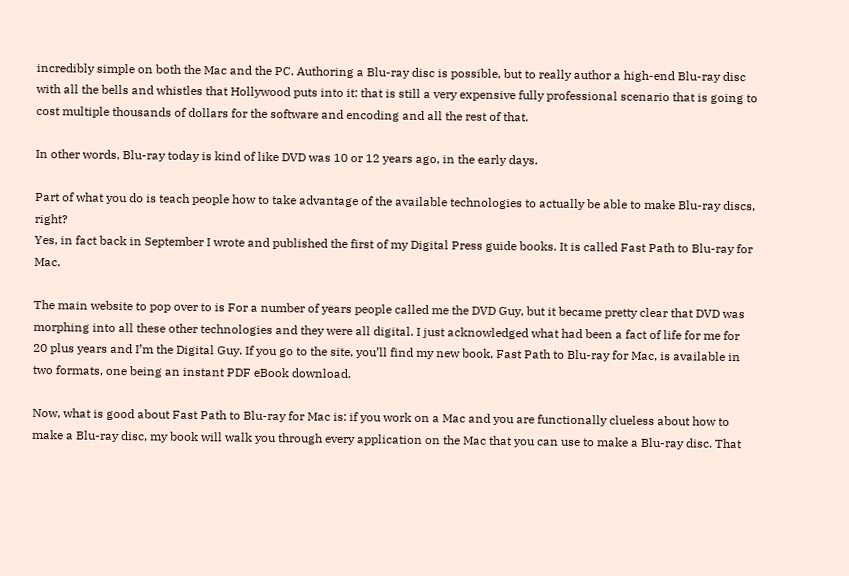incredibly simple on both the Mac and the PC. Authoring a Blu-ray disc is possible, but to really author a high-end Blu-ray disc with all the bells and whistles that Hollywood puts into it: that is still a very expensive fully professional scenario that is going to cost multiple thousands of dollars for the software and encoding and all the rest of that.

In other words, Blu-ray today is kind of like DVD was 10 or 12 years ago, in the early days.

Part of what you do is teach people how to take advantage of the available technologies to actually be able to make Blu-ray discs, right?
Yes, in fact back in September I wrote and published the first of my Digital Press guide books. It is called Fast Path to Blu-ray for Mac.

The main website to pop over to is For a number of years people called me the DVD Guy, but it became pretty clear that DVD was morphing into all these other technologies and they were all digital. I just acknowledged what had been a fact of life for me for 20 plus years and I’m the Digital Guy. If you go to the site, you’ll find my new book, Fast Path to Blu-ray for Mac, is available in two formats, one being an instant PDF eBook download.

Now, what is good about Fast Path to Blu-ray for Mac is: if you work on a Mac and you are functionally clueless about how to make a Blu-ray disc, my book will walk you through every application on the Mac that you can use to make a Blu-ray disc. That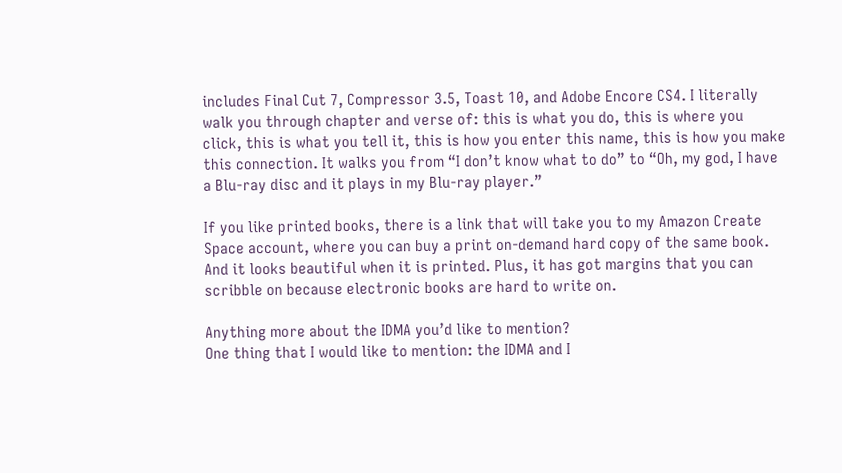includes Final Cut 7, Compressor 3.5, Toast 10, and Adobe Encore CS4. I literally walk you through chapter and verse of: this is what you do, this is where you click, this is what you tell it, this is how you enter this name, this is how you make this connection. It walks you from “I don’t know what to do” to “Oh, my god, I have a Blu-ray disc and it plays in my Blu-ray player.”

If you like printed books, there is a link that will take you to my Amazon Create Space account, where you can buy a print on-demand hard copy of the same book. And it looks beautiful when it is printed. Plus, it has got margins that you can scribble on because electronic books are hard to write on.

Anything more about the IDMA you’d like to mention?
One thing that I would like to mention: the IDMA and I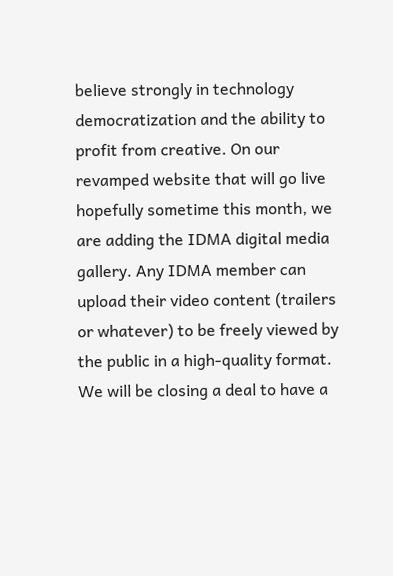believe strongly in technology democratization and the ability to profit from creative. On our revamped website that will go live hopefully sometime this month, we are adding the IDMA digital media gallery. Any IDMA member can upload their video content (trailers or whatever) to be freely viewed by the public in a high-quality format. We will be closing a deal to have a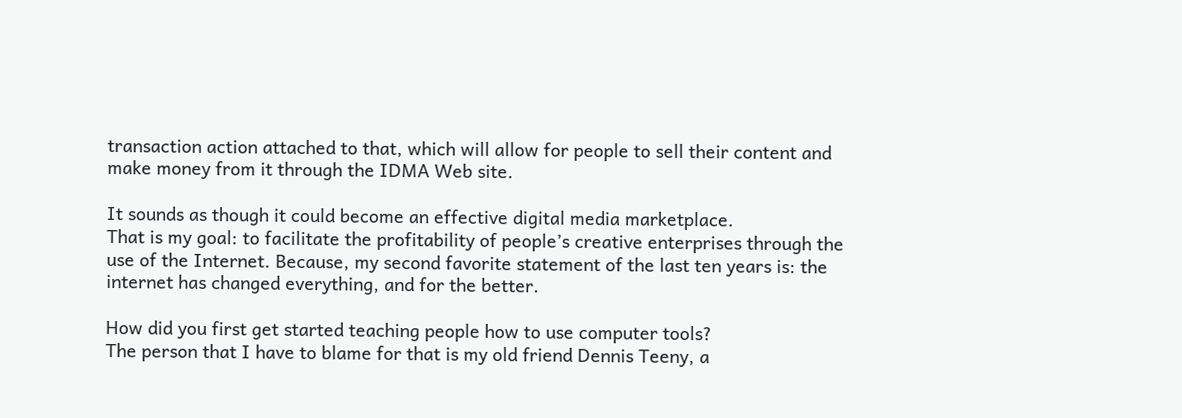transaction action attached to that, which will allow for people to sell their content and make money from it through the IDMA Web site.

It sounds as though it could become an effective digital media marketplace.
That is my goal: to facilitate the profitability of people’s creative enterprises through the use of the Internet. Because, my second favorite statement of the last ten years is: the internet has changed everything, and for the better.

How did you first get started teaching people how to use computer tools?
The person that I have to blame for that is my old friend Dennis Teeny, a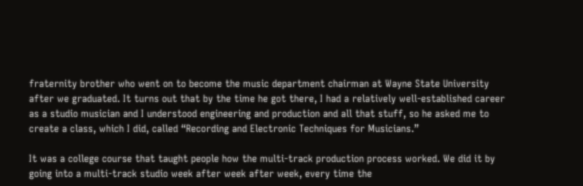fraternity brother who went on to become the music department chairman at Wayne State University after we graduated. It turns out that by the time he got there, I had a relatively well-established career as a studio musician and I understood engineering and production and all that stuff, so he asked me to create a class, which I did, called “Recording and Electronic Techniques for Musicians.”

It was a college course that taught people how the multi-track production process worked. We did it by going into a multi-track studio week after week after week, every time the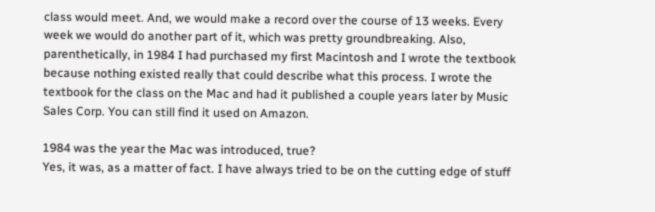class would meet. And, we would make a record over the course of 13 weeks. Every week we would do another part of it, which was pretty groundbreaking. Also, parenthetically, in 1984 I had purchased my first Macintosh and I wrote the textbook because nothing existed really that could describe what this process. I wrote the textbook for the class on the Mac and had it published a couple years later by Music Sales Corp. You can still find it used on Amazon.

1984 was the year the Mac was introduced, true?
Yes, it was, as a matter of fact. I have always tried to be on the cutting edge of stuff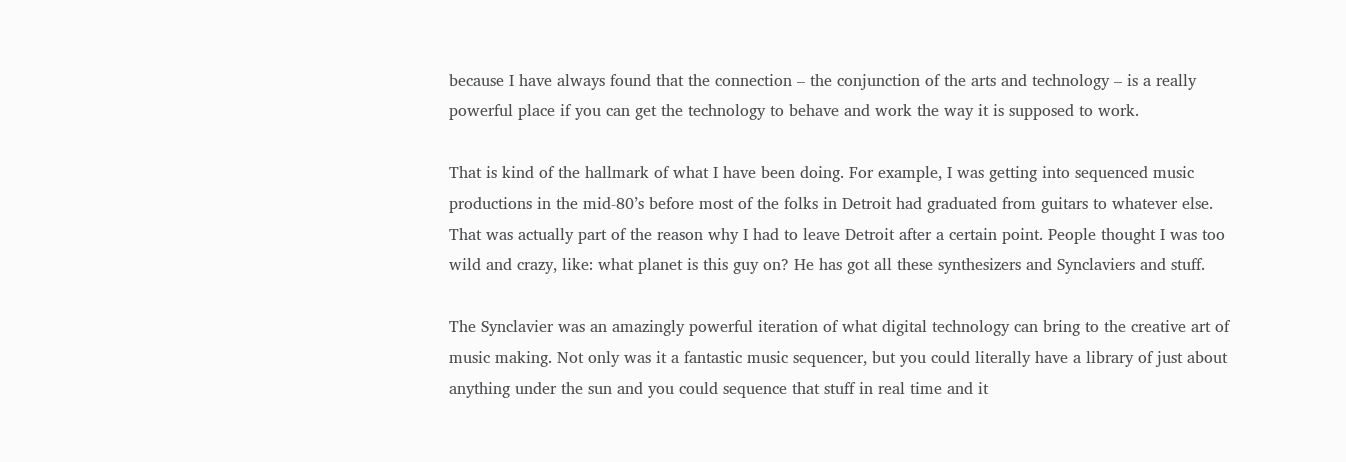because I have always found that the connection – the conjunction of the arts and technology – is a really powerful place if you can get the technology to behave and work the way it is supposed to work.

That is kind of the hallmark of what I have been doing. For example, I was getting into sequenced music productions in the mid-80’s before most of the folks in Detroit had graduated from guitars to whatever else. That was actually part of the reason why I had to leave Detroit after a certain point. People thought I was too wild and crazy, like: what planet is this guy on? He has got all these synthesizers and Synclaviers and stuff.

The Synclavier was an amazingly powerful iteration of what digital technology can bring to the creative art of music making. Not only was it a fantastic music sequencer, but you could literally have a library of just about anything under the sun and you could sequence that stuff in real time and it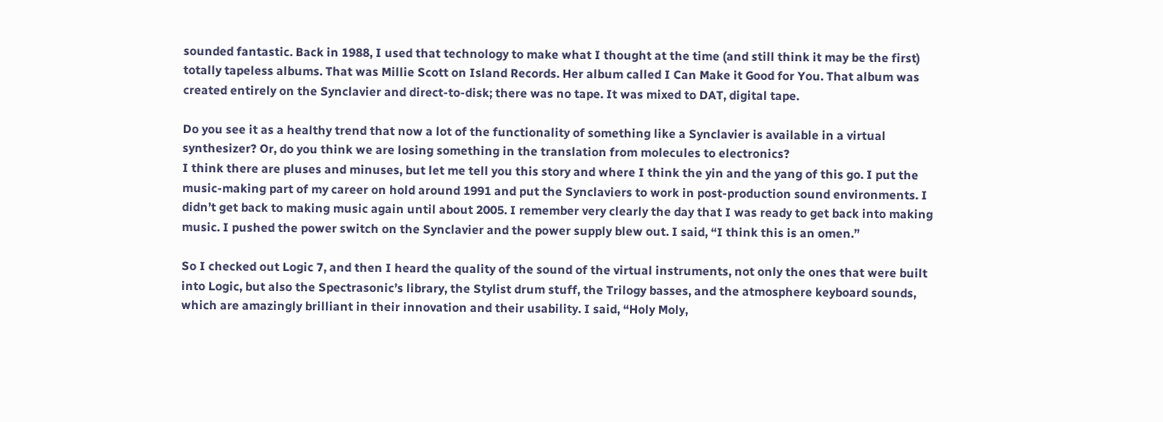sounded fantastic. Back in 1988, I used that technology to make what I thought at the time (and still think it may be the first) totally tapeless albums. That was Millie Scott on Island Records. Her album called I Can Make it Good for You. That album was created entirely on the Synclavier and direct-to-disk; there was no tape. It was mixed to DAT, digital tape.

Do you see it as a healthy trend that now a lot of the functionality of something like a Synclavier is available in a virtual synthesizer? Or, do you think we are losing something in the translation from molecules to electronics?
I think there are pluses and minuses, but let me tell you this story and where I think the yin and the yang of this go. I put the music-making part of my career on hold around 1991 and put the Synclaviers to work in post-production sound environments. I didn’t get back to making music again until about 2005. I remember very clearly the day that I was ready to get back into making music. I pushed the power switch on the Synclavier and the power supply blew out. I said, “I think this is an omen.”

So I checked out Logic 7, and then I heard the quality of the sound of the virtual instruments, not only the ones that were built into Logic, but also the Spectrasonic’s library, the Stylist drum stuff, the Trilogy basses, and the atmosphere keyboard sounds, which are amazingly brilliant in their innovation and their usability. I said, “Holy Moly,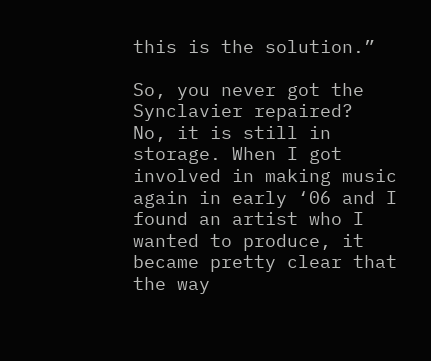this is the solution.”

So, you never got the Synclavier repaired?
No, it is still in storage. When I got involved in making music again in early ‘06 and I found an artist who I wanted to produce, it became pretty clear that the way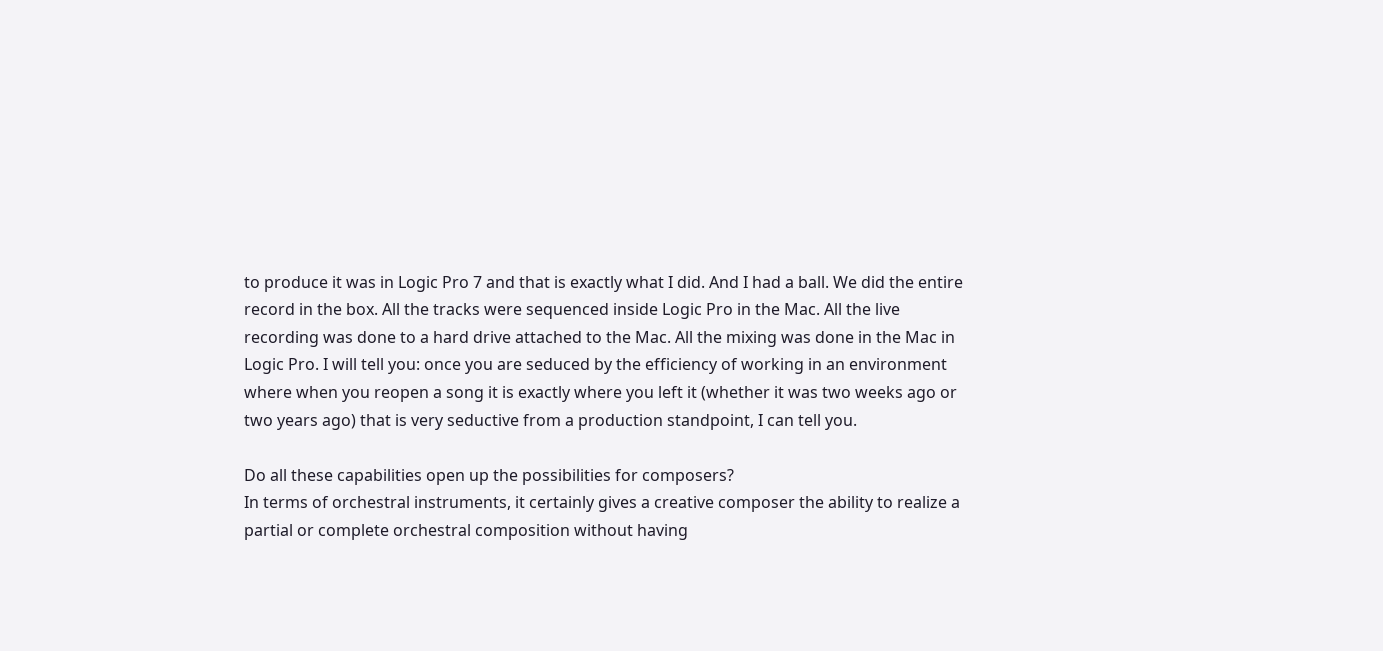to produce it was in Logic Pro 7 and that is exactly what I did. And I had a ball. We did the entire record in the box. All the tracks were sequenced inside Logic Pro in the Mac. All the live recording was done to a hard drive attached to the Mac. All the mixing was done in the Mac in Logic Pro. I will tell you: once you are seduced by the efficiency of working in an environment where when you reopen a song it is exactly where you left it (whether it was two weeks ago or two years ago) that is very seductive from a production standpoint, I can tell you.

Do all these capabilities open up the possibilities for composers?
In terms of orchestral instruments, it certainly gives a creative composer the ability to realize a partial or complete orchestral composition without having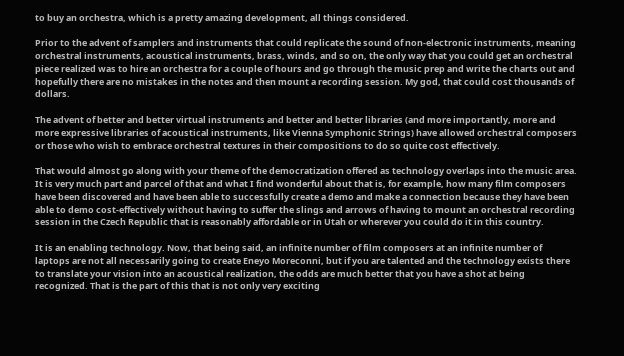to buy an orchestra, which is a pretty amazing development, all things considered.

Prior to the advent of samplers and instruments that could replicate the sound of non-electronic instruments, meaning orchestral instruments, acoustical instruments, brass, winds, and so on, the only way that you could get an orchestral piece realized was to hire an orchestra for a couple of hours and go through the music prep and write the charts out and hopefully there are no mistakes in the notes and then mount a recording session. My god, that could cost thousands of dollars.

The advent of better and better virtual instruments and better and better libraries (and more importantly, more and more expressive libraries of acoustical instruments, like Vienna Symphonic Strings) have allowed orchestral composers or those who wish to embrace orchestral textures in their compositions to do so quite cost effectively.

That would almost go along with your theme of the democratization offered as technology overlaps into the music area.
It is very much part and parcel of that and what I find wonderful about that is, for example, how many film composers have been discovered and have been able to successfully create a demo and make a connection because they have been able to demo cost-effectively without having to suffer the slings and arrows of having to mount an orchestral recording session in the Czech Republic that is reasonably affordable or in Utah or wherever you could do it in this country.

It is an enabling technology. Now, that being said, an infinite number of film composers at an infinite number of laptops are not all necessarily going to create Eneyo Moreconni, but if you are talented and the technology exists there to translate your vision into an acoustical realization, the odds are much better that you have a shot at being recognized. That is the part of this that is not only very exciting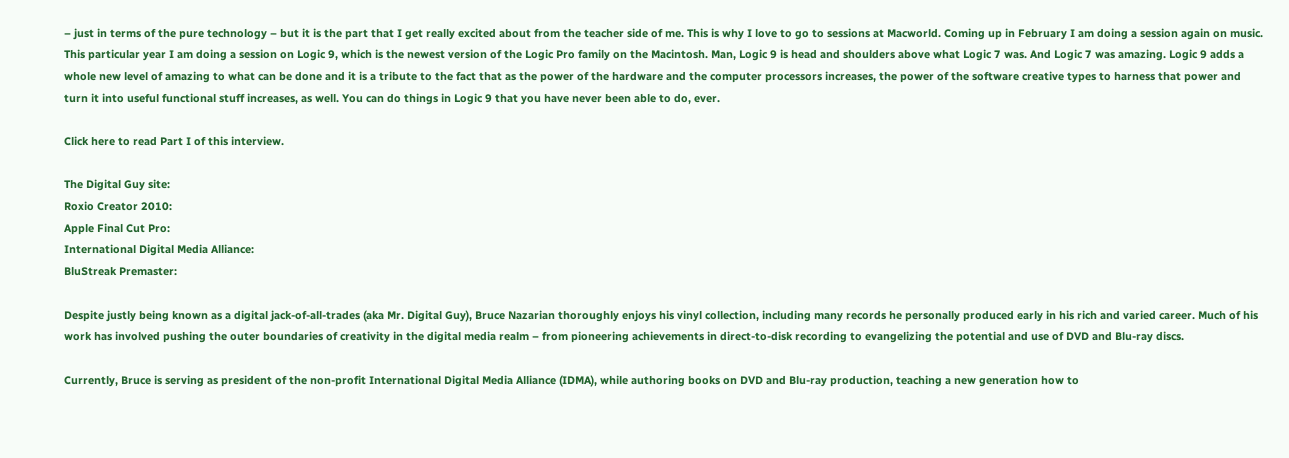– just in terms of the pure technology – but it is the part that I get really excited about from the teacher side of me. This is why I love to go to sessions at Macworld. Coming up in February I am doing a session again on music. This particular year I am doing a session on Logic 9, which is the newest version of the Logic Pro family on the Macintosh. Man, Logic 9 is head and shoulders above what Logic 7 was. And Logic 7 was amazing. Logic 9 adds a whole new level of amazing to what can be done and it is a tribute to the fact that as the power of the hardware and the computer processors increases, the power of the software creative types to harness that power and turn it into useful functional stuff increases, as well. You can do things in Logic 9 that you have never been able to do, ever.

Click here to read Part I of this interview.

The Digital Guy site:
Roxio Creator 2010:
Apple Final Cut Pro:
International Digital Media Alliance:
BluStreak Premaster:

Despite justly being known as a digital jack-of-all-trades (aka Mr. Digital Guy), Bruce Nazarian thoroughly enjoys his vinyl collection, including many records he personally produced early in his rich and varied career. Much of his work has involved pushing the outer boundaries of creativity in the digital media realm – from pioneering achievements in direct-to-disk recording to evangelizing the potential and use of DVD and Blu-ray discs.

Currently, Bruce is serving as president of the non-profit International Digital Media Alliance (IDMA), while authoring books on DVD and Blu-ray production, teaching a new generation how to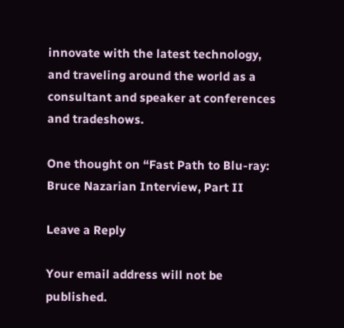innovate with the latest technology, and traveling around the world as a consultant and speaker at conferences and tradeshows.

One thought on “Fast Path to Blu-ray: Bruce Nazarian Interview, Part II

Leave a Reply

Your email address will not be published.